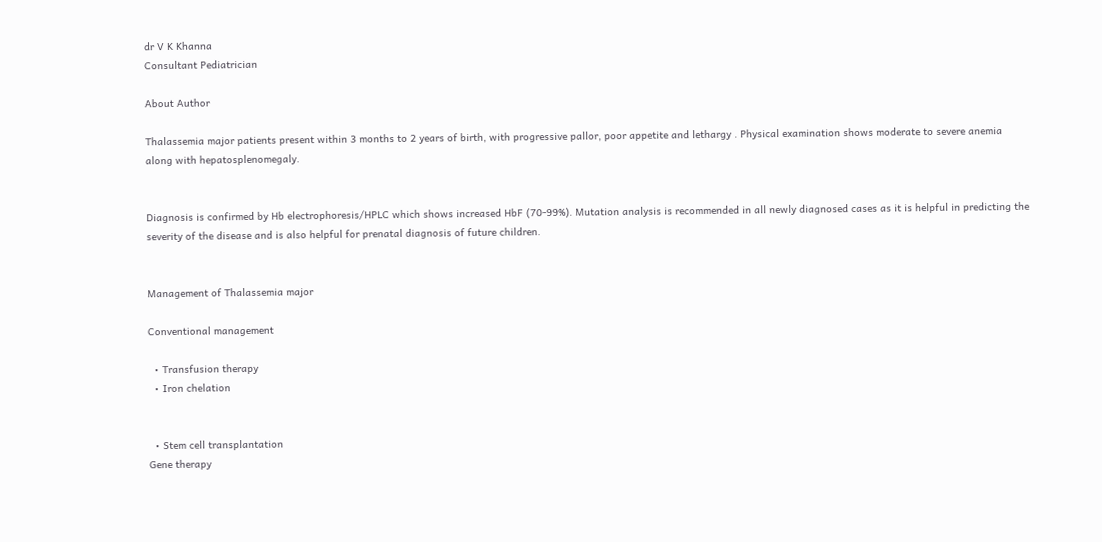dr V K Khanna
Consultant Pediatrician

About Author

Thalassemia major patients present within 3 months to 2 years of birth, with progressive pallor, poor appetite and lethargy . Physical examination shows moderate to severe anemia along with hepatosplenomegaly.


Diagnosis is confirmed by Hb electrophoresis/HPLC which shows increased HbF (70-99%). Mutation analysis is recommended in all newly diagnosed cases as it is helpful in predicting the severity of the disease and is also helpful for prenatal diagnosis of future children.


Management of Thalassemia major

Conventional management

  • Transfusion therapy
  • Iron chelation


  • Stem cell transplantation
Gene therapy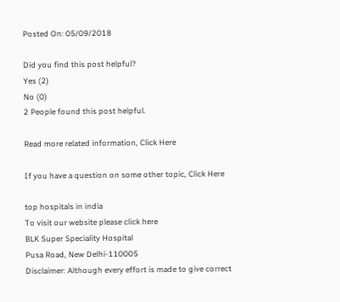Posted On: 05/09/2018

Did you find this post helpful?
Yes (2)
No (0)
2 People found this post helpful.

Read more related information, Click Here

If you have a question on some other topic, Click Here

top hospitals in india
To visit our website please click here
BLK Super Speciality Hospital
Pusa Road, New Delhi-110005
Disclaimer: Although every effort is made to give correct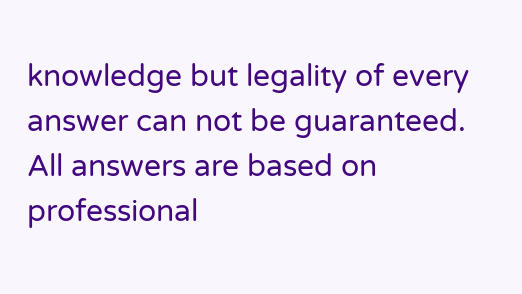knowledge but legality of every answer can not be guaranteed. All answers are based on professional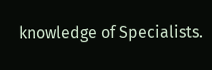knowledge of Specialists.